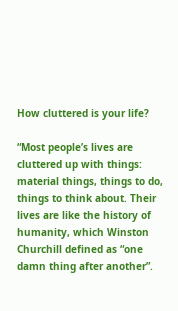How cluttered is your life?

“Most people’s lives are cluttered up with things: material things, things to do, things to think about. Their lives are like the history of humanity, which Winston Churchill defined as “one damn thing after another”.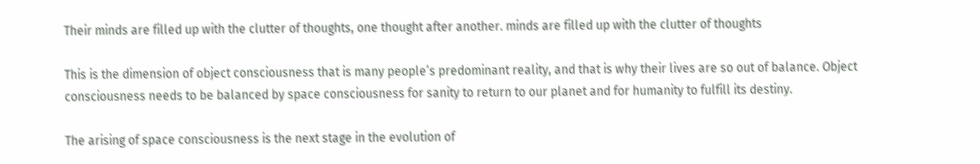Their minds are filled up with the clutter of thoughts, one thought after another. minds are filled up with the clutter of thoughts

This is the dimension of object consciousness that is many people’s predominant reality, and that is why their lives are so out of balance. Object consciousness needs to be balanced by space consciousness for sanity to return to our planet and for humanity to fulfill its destiny.

The arising of space consciousness is the next stage in the evolution of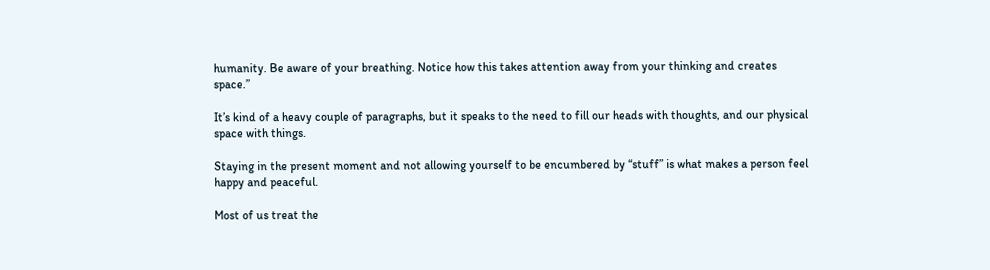humanity. Be aware of your breathing. Notice how this takes attention away from your thinking and creates space.”

It’s kind of a heavy couple of paragraphs, but it speaks to the need to fill our heads with thoughts, and our physical space with things.

Staying in the present moment and not allowing yourself to be encumbered by “stuff” is what makes a person feel happy and peaceful.

Most of us treat the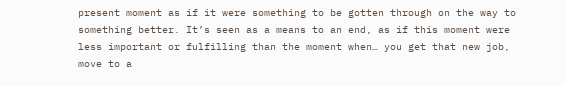present moment as if it were something to be gotten through on the way to something better. It’s seen as a means to an end, as if this moment were less important or fulfilling than the moment when… you get that new job, move to a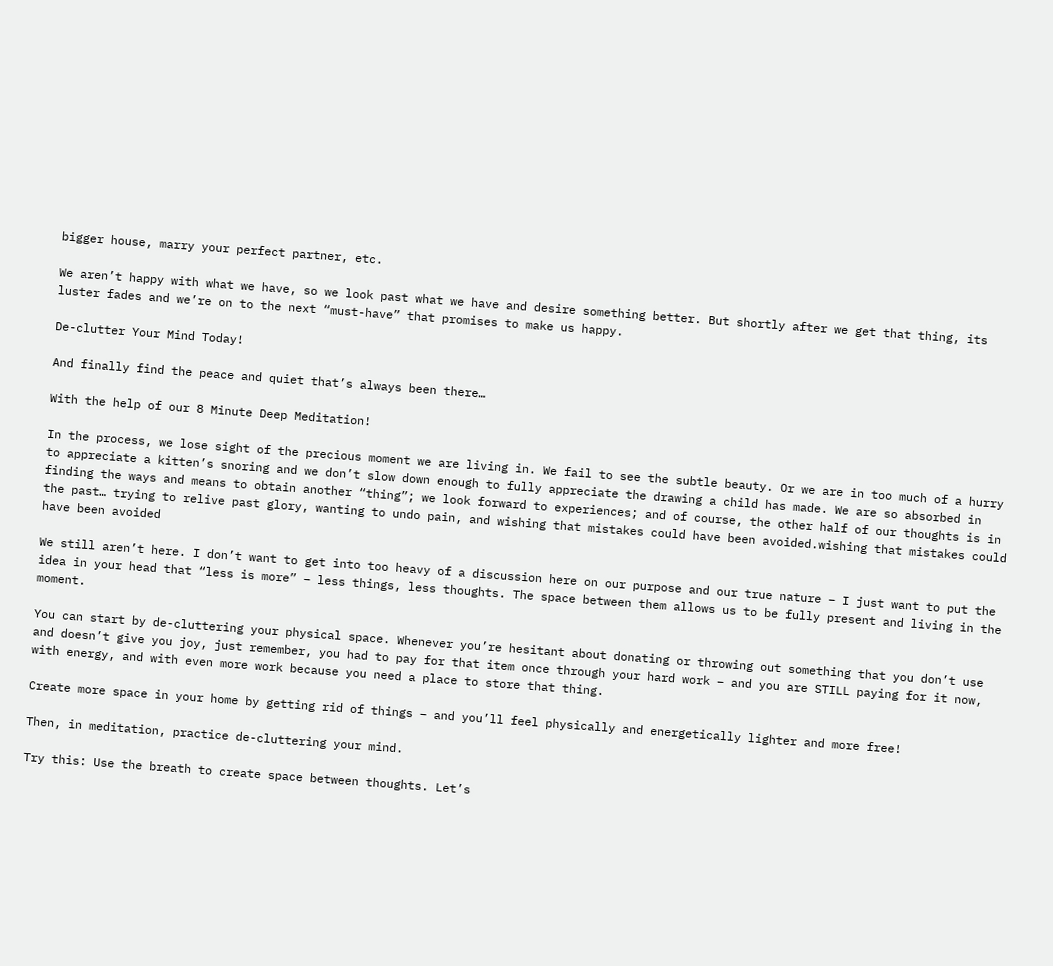bigger house, marry your perfect partner, etc.

We aren’t happy with what we have, so we look past what we have and desire something better. But shortly after we get that thing, its luster fades and we’re on to the next “must-have” that promises to make us happy.

De-clutter Your Mind Today!

And finally find the peace and quiet that’s always been there…

With the help of our 8 Minute Deep Meditation!

In the process, we lose sight of the precious moment we are living in. We fail to see the subtle beauty. Or we are in too much of a hurry to appreciate a kitten’s snoring and we don’t slow down enough to fully appreciate the drawing a child has made. We are so absorbed in finding the ways and means to obtain another “thing”; we look forward to experiences; and of course, the other half of our thoughts is in the past… trying to relive past glory, wanting to undo pain, and wishing that mistakes could have been avoided.wishing that mistakes could have been avoided

We still aren’t here. I don’t want to get into too heavy of a discussion here on our purpose and our true nature – I just want to put the idea in your head that “less is more” – less things, less thoughts. The space between them allows us to be fully present and living in the moment.

You can start by de-cluttering your physical space. Whenever you’re hesitant about donating or throwing out something that you don’t use and doesn’t give you joy, just remember, you had to pay for that item once through your hard work – and you are STILL paying for it now, with energy, and with even more work because you need a place to store that thing.

Create more space in your home by getting rid of things – and you’ll feel physically and energetically lighter and more free!

Then, in meditation, practice de-cluttering your mind.

Try this: Use the breath to create space between thoughts. Let’s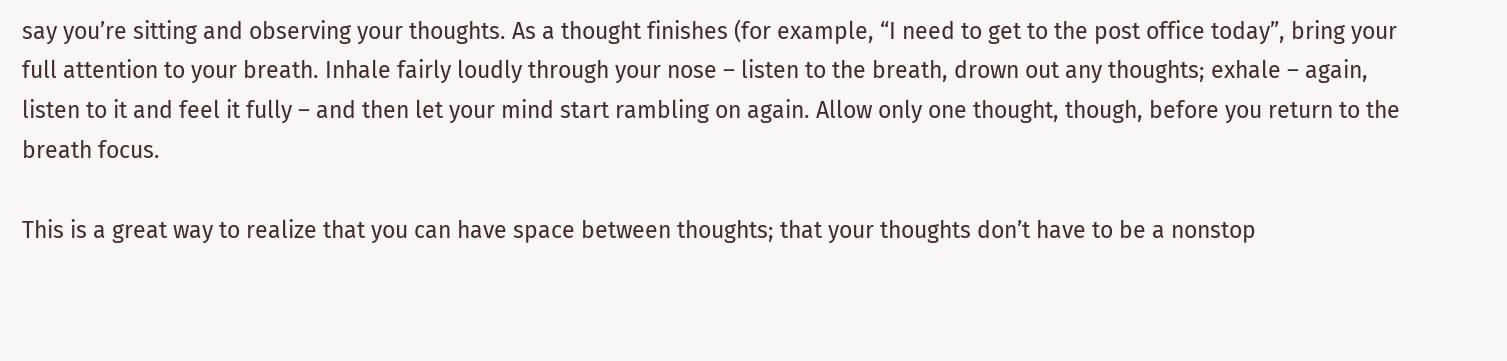say you’re sitting and observing your thoughts. As a thought finishes (for example, “I need to get to the post office today”, bring your full attention to your breath. Inhale fairly loudly through your nose – listen to the breath, drown out any thoughts; exhale – again, listen to it and feel it fully – and then let your mind start rambling on again. Allow only one thought, though, before you return to the breath focus.

This is a great way to realize that you can have space between thoughts; that your thoughts don’t have to be a nonstop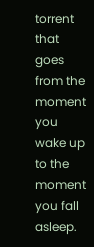torrent that goes from the moment you wake up to the moment you fall asleep.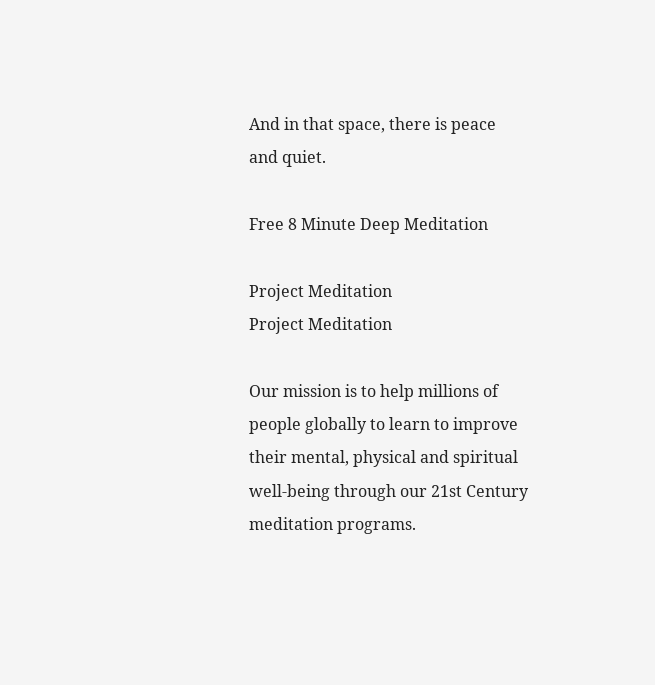And in that space, there is peace and quiet.

Free 8 Minute Deep Meditation

Project Meditation
Project Meditation

Our mission is to help millions of people globally to learn to improve their mental, physical and spiritual well-being through our 21st Century meditation programs.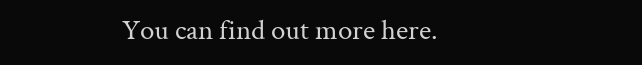You can find out more here.